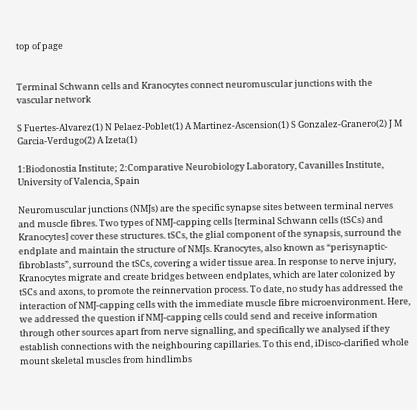top of page


Terminal Schwann cells and Kranocytes connect neuromuscular junctions with the vascular network

S Fuertes-Alvarez(1) N Pelaez-Poblet(1) A Martinez-Ascension(1) S Gonzalez-Granero(2) J M Garcia-Verdugo(2) A Izeta(1)

1:Biodonostia Institute; 2:Comparative Neurobiology Laboratory, Cavanilles Institute, University of Valencia, Spain

Neuromuscular junctions (NMJs) are the specific synapse sites between terminal nerves and muscle fibres. Two types of NMJ-capping cells [terminal Schwann cells (tSCs) and Kranocytes] cover these structures. tSCs, the glial component of the synapsis, surround the endplate and maintain the structure of NMJs. Kranocytes, also known as “perisynaptic-fibroblasts”, surround the tSCs, covering a wider tissue area. In response to nerve injury, Kranocytes migrate and create bridges between endplates, which are later colonized by tSCs and axons, to promote the reinnervation process. To date, no study has addressed the interaction of NMJ-capping cells with the immediate muscle fibre microenvironment. Here, we addressed the question if NMJ-capping cells could send and receive information through other sources apart from nerve signalling, and specifically we analysed if they establish connections with the neighbouring capillaries. To this end, iDisco-clarified whole mount skeletal muscles from hindlimbs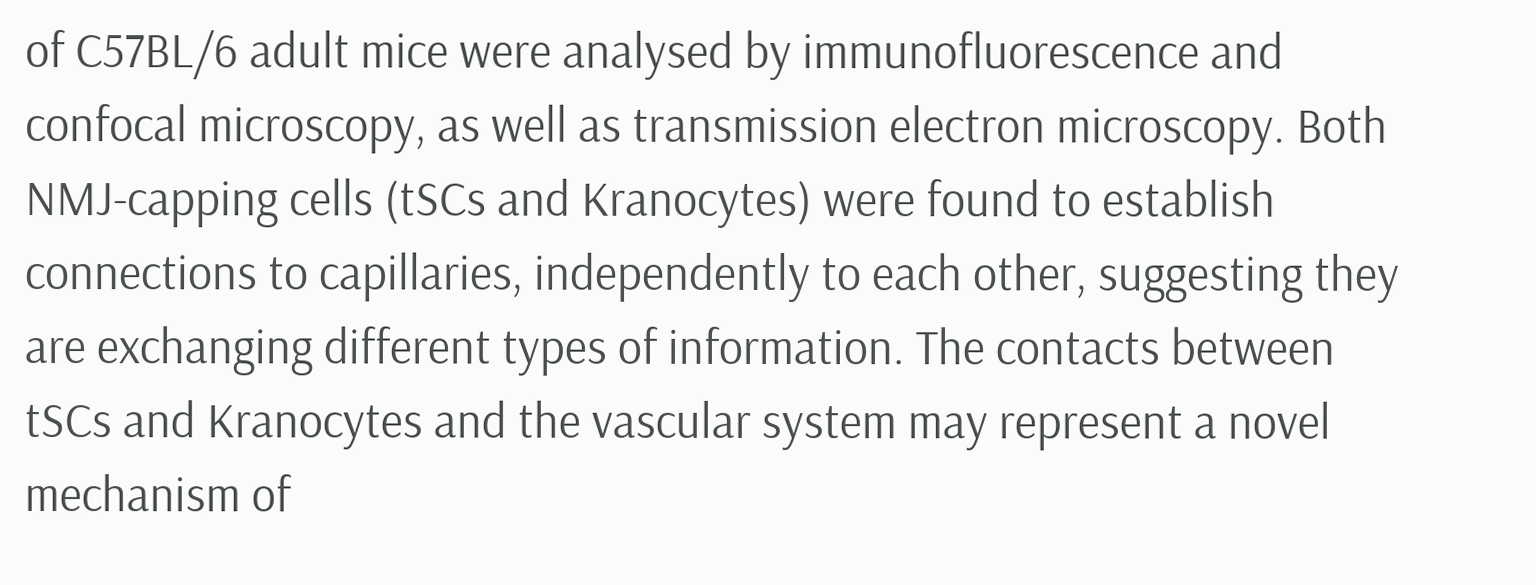of C57BL/6 adult mice were analysed by immunofluorescence and confocal microscopy, as well as transmission electron microscopy. Both NMJ-capping cells (tSCs and Kranocytes) were found to establish connections to capillaries, independently to each other, suggesting they are exchanging different types of information. The contacts between tSCs and Kranocytes and the vascular system may represent a novel mechanism of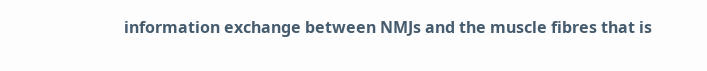information exchange between NMJs and the muscle fibres that is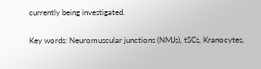currently being investigated.

Key words: Neuromuscular junctions (NMJs), tSCs, Kranocytes,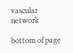vascular network

bottom of page